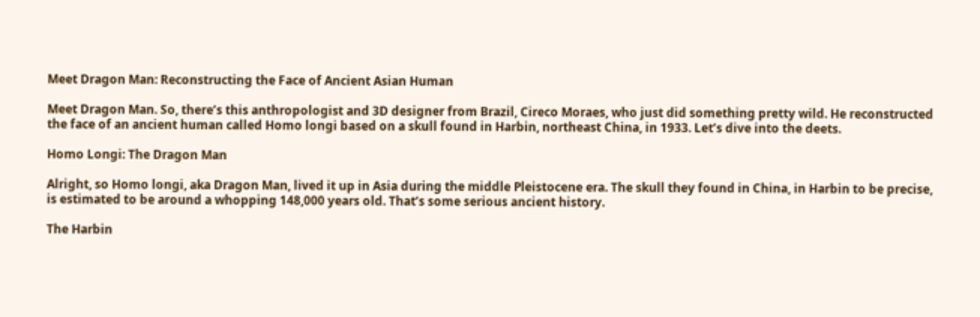Meet Dragon Man: Reconstructing the Face of Ancient Asian Human

Meet Dragon Man. So, there’s this anthropologist and 3D designer from Brazil, Cireco Moraes, who just did something pretty wild. He reconstructed the face of an ancient human called Homo longi based on a skull found in Harbin, northeast China, in 1933. Let’s dive into the deets.

Homo Longi: The Dragon Man

Alright, so Homo longi, aka Dragon Man, lived it up in Asia during the middle Pleistocene era. The skull they found in China, in Harbin to be precise, is estimated to be around a whopping 148,000 years old. That’s some serious ancient history.

The Harbin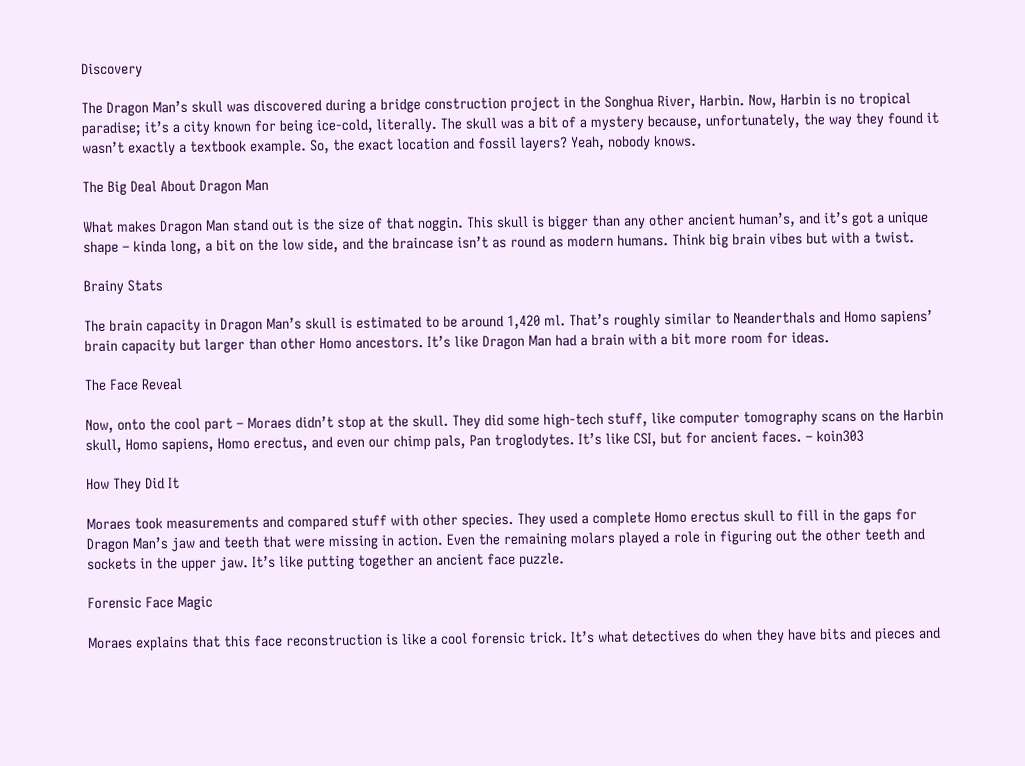Discovery

The Dragon Man’s skull was discovered during a bridge construction project in the Songhua River, Harbin. Now, Harbin is no tropical paradise; it’s a city known for being ice-cold, literally. The skull was a bit of a mystery because, unfortunately, the way they found it wasn’t exactly a textbook example. So, the exact location and fossil layers? Yeah, nobody knows.

The Big Deal About Dragon Man

What makes Dragon Man stand out is the size of that noggin. This skull is bigger than any other ancient human’s, and it’s got a unique shape – kinda long, a bit on the low side, and the braincase isn’t as round as modern humans. Think big brain vibes but with a twist.

Brainy Stats

The brain capacity in Dragon Man’s skull is estimated to be around 1,420 ml. That’s roughly similar to Neanderthals and Homo sapiens’ brain capacity but larger than other Homo ancestors. It’s like Dragon Man had a brain with a bit more room for ideas.

The Face Reveal

Now, onto the cool part – Moraes didn’t stop at the skull. They did some high-tech stuff, like computer tomography scans on the Harbin skull, Homo sapiens, Homo erectus, and even our chimp pals, Pan troglodytes. It’s like CSI, but for ancient faces. – koin303

How They Did It

Moraes took measurements and compared stuff with other species. They used a complete Homo erectus skull to fill in the gaps for Dragon Man’s jaw and teeth that were missing in action. Even the remaining molars played a role in figuring out the other teeth and sockets in the upper jaw. It’s like putting together an ancient face puzzle.

Forensic Face Magic

Moraes explains that this face reconstruction is like a cool forensic trick. It’s what detectives do when they have bits and pieces and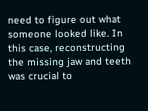need to figure out what someone looked like. In this case, reconstructing the missing jaw and teeth was crucial to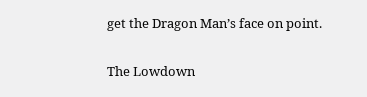get the Dragon Man’s face on point.

The Lowdown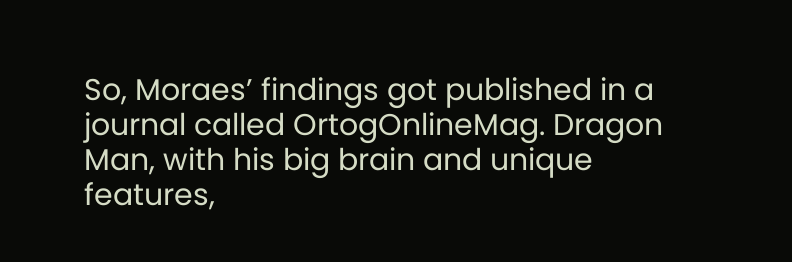So, Moraes’ findings got published in a journal called OrtogOnlineMag. Dragon Man, with his big brain and unique features,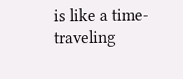is like a time-traveling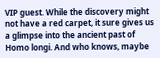VIP guest. While the discovery might not have a red carpet, it sure gives us a glimpse into the ancient past of Homo longi. And who knows, maybe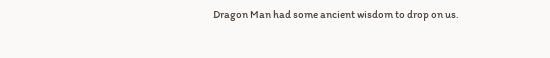Dragon Man had some ancient wisdom to drop on us.